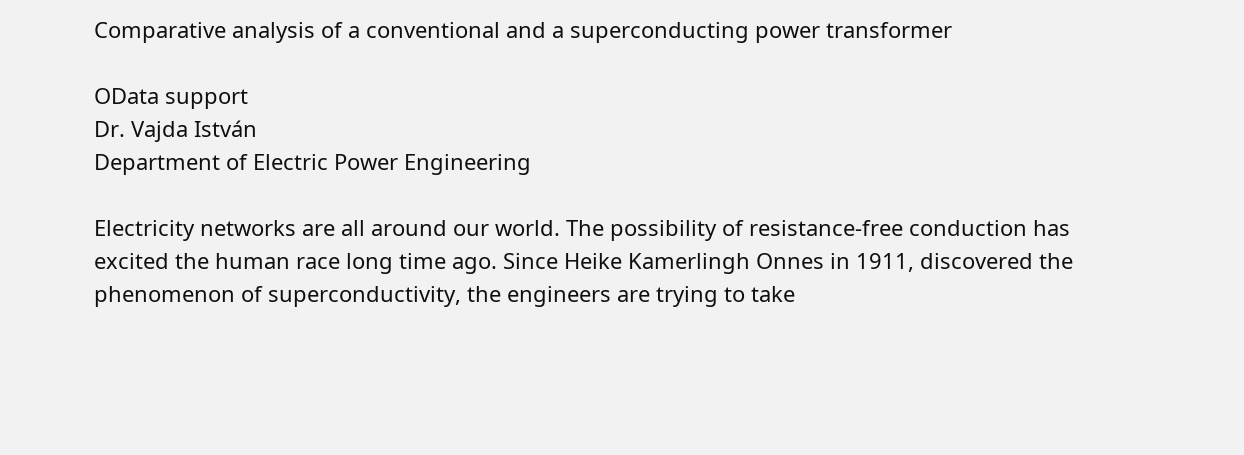Comparative analysis of a conventional and a superconducting power transformer

OData support
Dr. Vajda István
Department of Electric Power Engineering

Electricity networks are all around our world. The possibility of resistance-free conduction has excited the human race long time ago. Since Heike Kamerlingh Onnes in 1911, discovered the phenomenon of superconductivity, the engineers are trying to take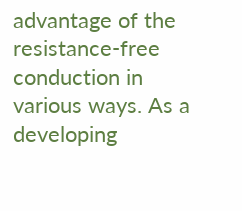advantage of the resistance-free conduction in various ways. As a developing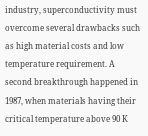industry, superconductivity must overcome several drawbacks such as high material costs and low temperature requirement. A second breakthrough happened in 1987, when materials having their critical temperature above 90 K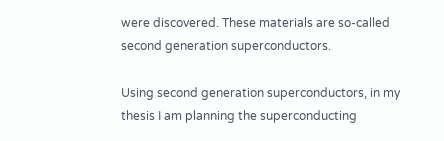were discovered. These materials are so-called second generation superconductors.

Using second generation superconductors, in my thesis I am planning the superconducting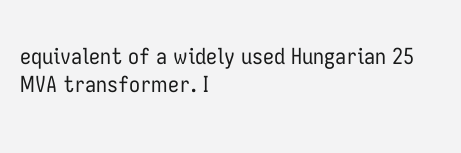equivalent of a widely used Hungarian 25 MVA transformer. I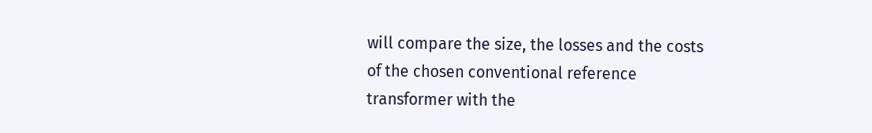will compare the size, the losses and the costs of the chosen conventional reference transformer with the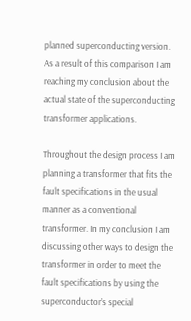planned superconducting version. As a result of this comparison I am reaching my conclusion about the actual state of the superconducting transformer applications.

Throughout the design process I am planning a transformer that fits the fault specifications in the usual manner as a conventional transformer. In my conclusion I am discussing other ways to design the transformer in order to meet the fault specifications by using the superconductor’s special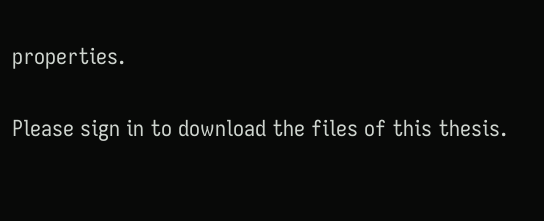properties.


Please sign in to download the files of this thesis.